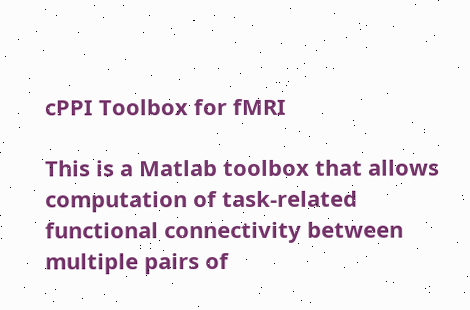cPPI Toolbox for fMRI

This is a Matlab toolbox that allows computation of task-related functional connectivity between multiple pairs of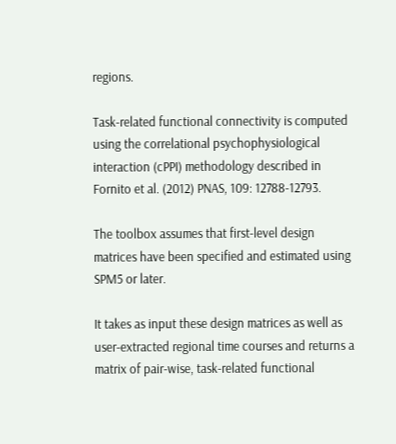regions.

Task-related functional connectivity is computed using the correlational psychophysiological interaction (cPPI) methodology described in Fornito et al. (2012) PNAS, 109: 12788-12793.

The toolbox assumes that first-level design matrices have been specified and estimated using SPM5 or later.

It takes as input these design matrices as well as user-extracted regional time courses and returns a matrix of pair-wise, task-related functional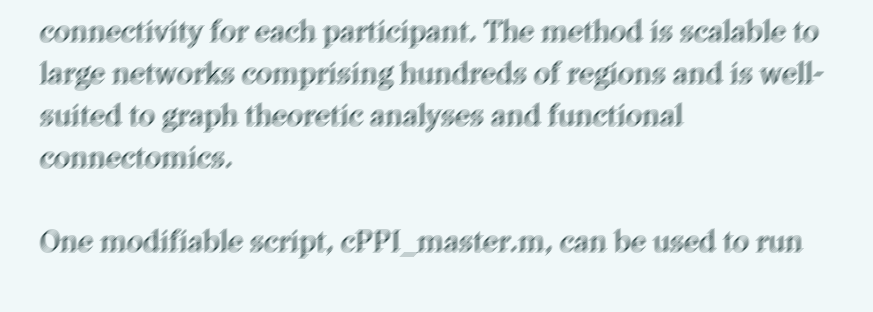connectivity for each participant. The method is scalable to large networks comprising hundreds of regions and is well-suited to graph theoretic analyses and functional connectomics.

One modifiable script, cPPI_master.m, can be used to run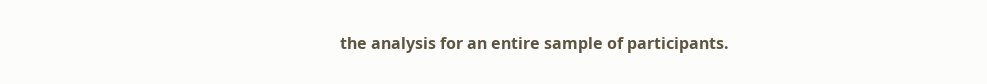the analysis for an entire sample of participants.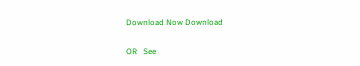Download Now Download

OR   See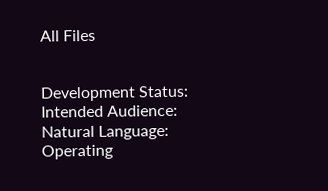All Files


Development Status:
Intended Audience:
Natural Language:
Operating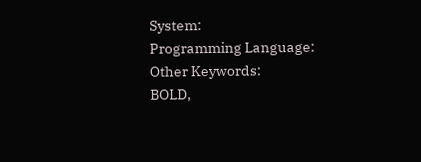System:
Programming Language:
Other Keywords:
BOLD,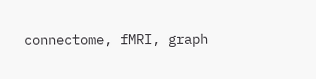connectome, fMRI, graph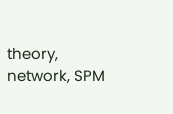theory, network, SPM